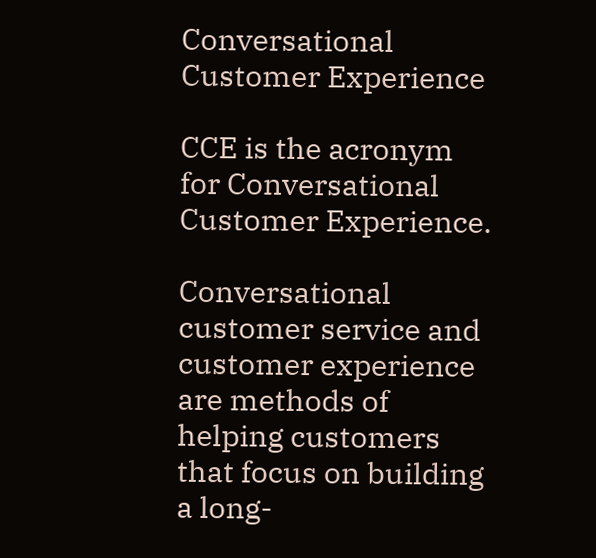Conversational Customer Experience

CCE is the acronym for Conversational Customer Experience.

Conversational customer service and customer experience are methods of helping customers that focus on building a long-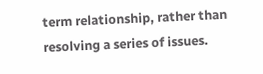term relationship, rather than resolving a series of issues.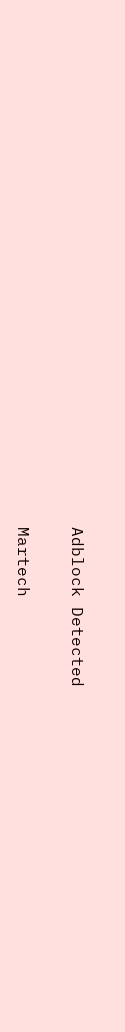Adblock Detected

Martech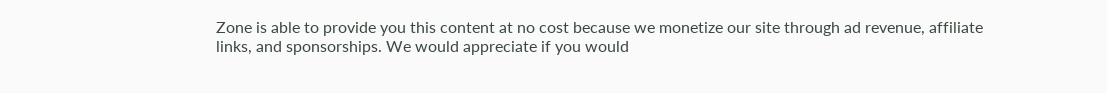Zone is able to provide you this content at no cost because we monetize our site through ad revenue, affiliate links, and sponsorships. We would appreciate if you would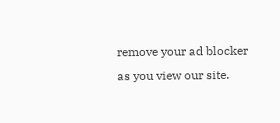remove your ad blocker as you view our site.